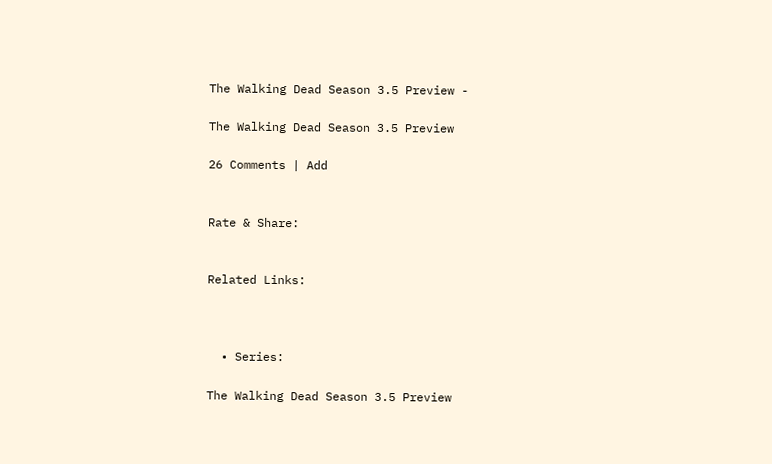The Walking Dead Season 3.5 Preview -

The Walking Dead Season 3.5 Preview

26 Comments | Add


Rate & Share:


Related Links:



  • Series:

The Walking Dead Season 3.5 Preview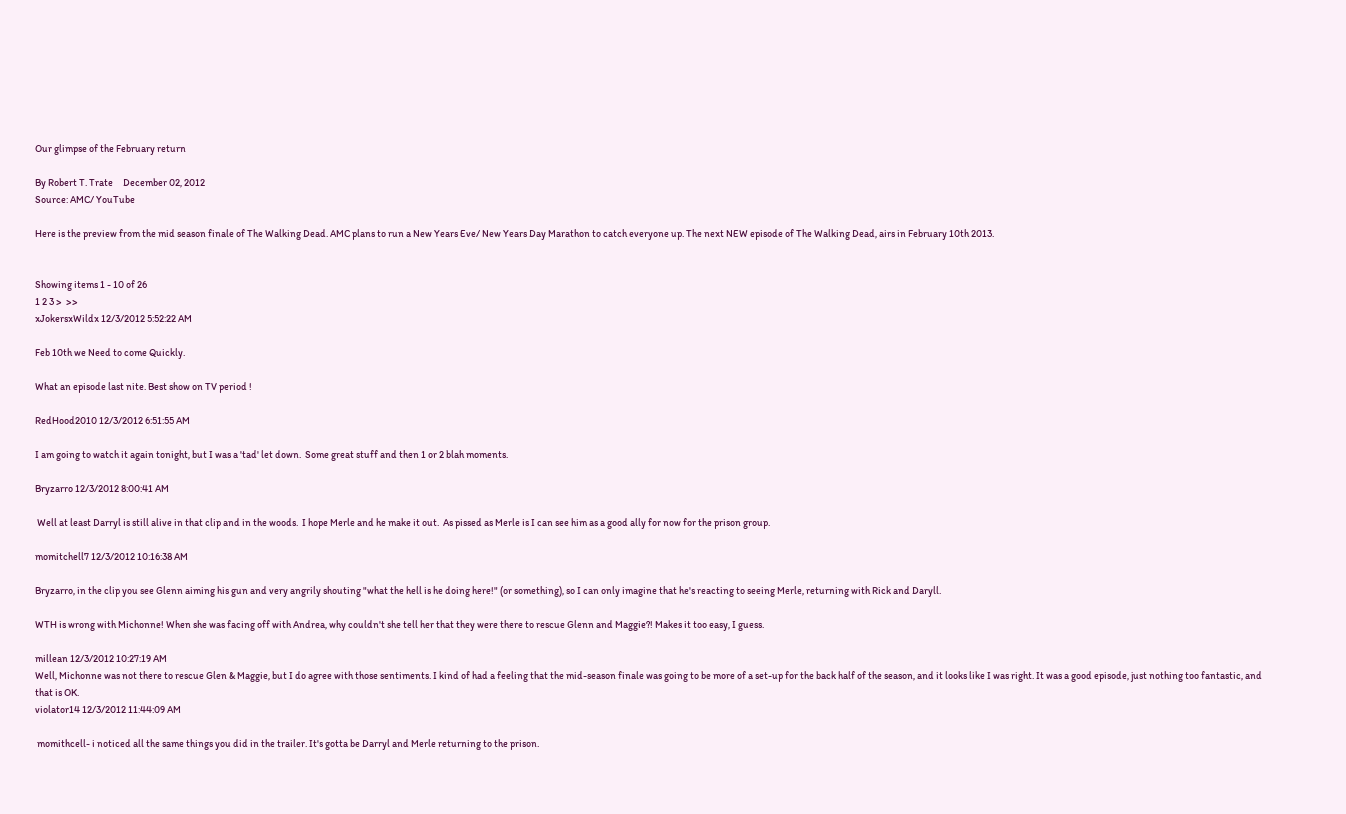Our glimpse of the February return

By Robert T. Trate     December 02, 2012
Source: AMC/ YouTube

Here is the preview from the mid season finale of The Walking Dead. AMC plans to run a New Years Eve/ New Years Day Marathon to catch everyone up. The next NEW episode of The Walking Dead, airs in February 10th 2013.


Showing items 1 - 10 of 26
1 2 3 >  >>
xJokersxWildx 12/3/2012 5:52:22 AM

Feb 10th we Need to come Quickly.

What an episode last nite. Best show on TV period !

RedHood2010 12/3/2012 6:51:55 AM

I am going to watch it again tonight, but I was a 'tad' let down.  Some great stuff and then 1 or 2 blah moments.

Bryzarro 12/3/2012 8:00:41 AM

 Well at least Darryl is still alive in that clip and in the woods.  I hope Merle and he make it out.  As pissed as Merle is I can see him as a good ally for now for the prison group.

momitchell7 12/3/2012 10:16:38 AM

Bryzarro, in the clip you see Glenn aiming his gun and very angrily shouting "what the hell is he doing here!" (or something), so I can only imagine that he's reacting to seeing Merle, returning with Rick and Daryll.

WTH is wrong with Michonne! When she was facing off with Andrea, why couldn't she tell her that they were there to rescue Glenn and Maggie?! Makes it too easy, I guess.

millean 12/3/2012 10:27:19 AM
Well, Michonne was not there to rescue Glen & Maggie, but I do agree with those sentiments. I kind of had a feeling that the mid-season finale was going to be more of a set-up for the back half of the season, and it looks like I was right. It was a good episode, just nothing too fantastic, and that is OK.
violator14 12/3/2012 11:44:09 AM

 momithcell- i noticed all the same things you did in the trailer. It's gotta be Darryl and Merle returning to the prison.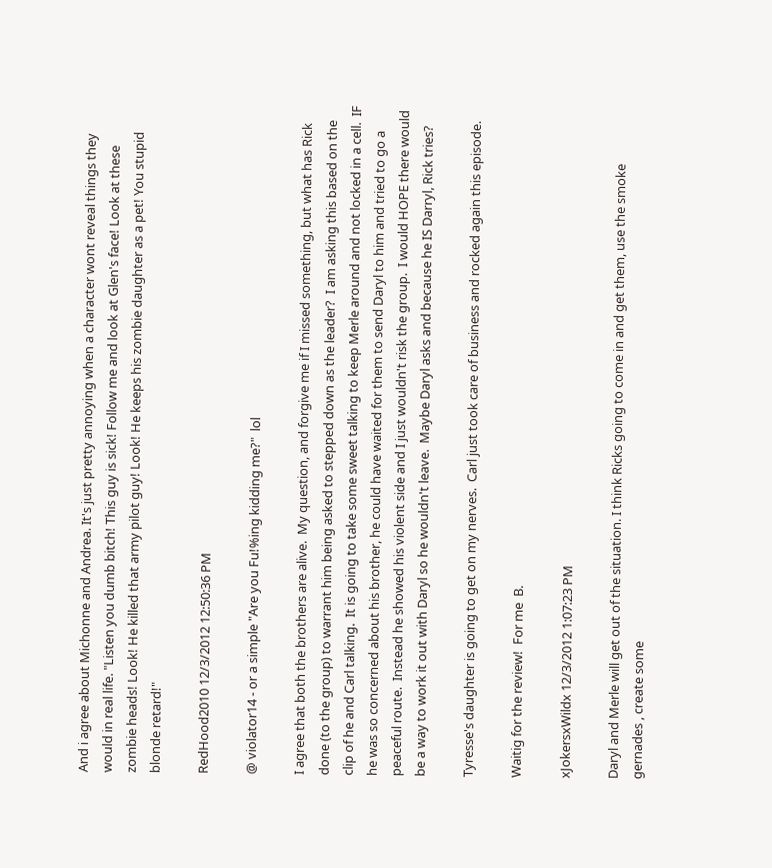And i agree about Michonne and Andrea. It's just pretty annoying when a character wont reveal things they would in real life. "Listen you dumb bitch! This guy is sick! Follow me and look at Glen's face! Look at these zombie heads! Look! He killed that army pilot guy! Look! He keeps his zombie daughter as a pet! You stupid blonde retard!"

RedHood2010 12/3/2012 12:50:36 PM

@ violator14 - or a simple "Are you Fu!%ing kidding me?"  lol

I agree that both the brothers are alive.  My question, and forgive me if I missed something, but what has Rick done (to the group) to warrant him being asked to stepped down as the leader?  I am asking this based on the clip of he and Carl talking.  It is going to take some sweet talking to keep Merle around and not locked in a cell.  IF he was so concerned about his brother, he could have waited for them to send Daryl to him and tried to go a peaceful route.  Instead he showed his violent side and I just wouldn't risk the group.  I would HOPE there would be a way to work it out with Daryl so he wouldn't leave.  Maybe Daryl asks and because he IS Darryl, Rick tries?

Tyresse's daughter is going to get on my nerves.  Carl just took care of business and rocked again this episode.

Waitig for the review!  For me  B.

xJokersxWildx 12/3/2012 1:07:23 PM

Daryl and Merle will get out of the situation. I think Ricks going to come in and get them, use the smoke gernades , create some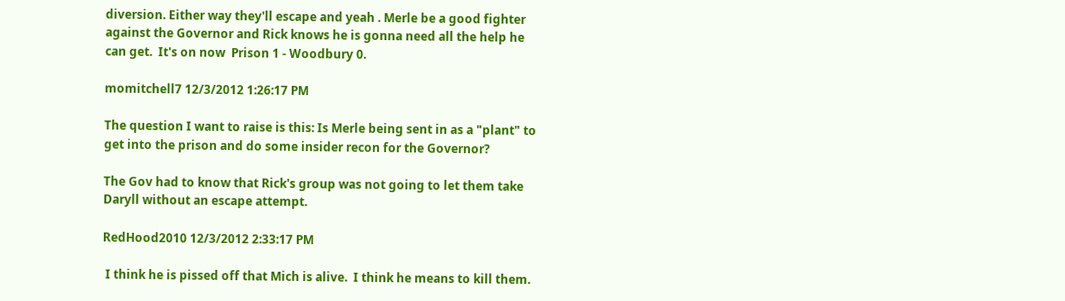diversion. Either way they'll escape and yeah . Merle be a good fighter against the Governor and Rick knows he is gonna need all the help he can get.  It's on now  Prison 1 - Woodbury 0.

momitchell7 12/3/2012 1:26:17 PM

The question I want to raise is this: Is Merle being sent in as a "plant" to get into the prison and do some insider recon for the Governor?

The Gov had to know that Rick's group was not going to let them take Daryll without an escape attempt.

RedHood2010 12/3/2012 2:33:17 PM

 I think he is pissed off that Mich is alive.  I think he means to kill them.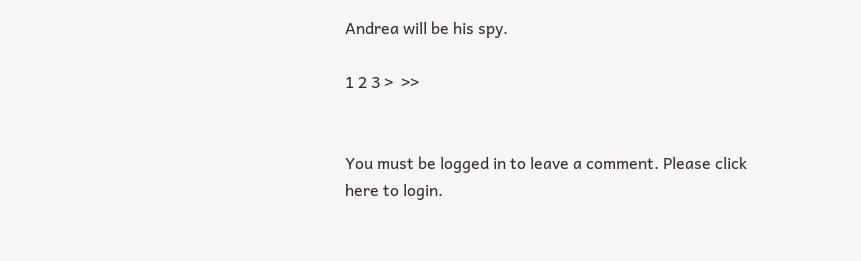Andrea will be his spy.

1 2 3 >  >>


You must be logged in to leave a comment. Please click here to login.